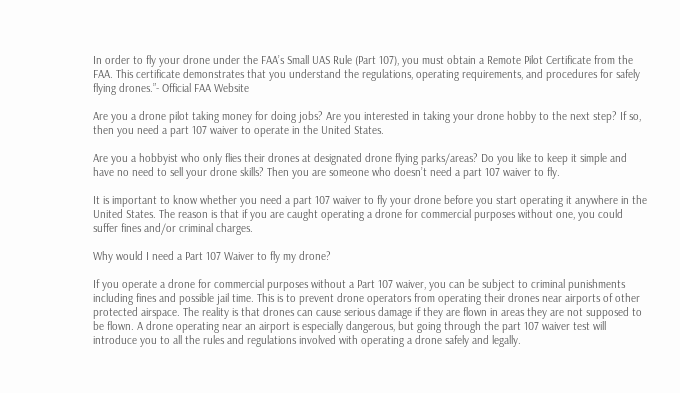In order to fly your drone under the FAA’s Small UAS Rule (Part 107), you must obtain a Remote Pilot Certificate from the FAA. This certificate demonstrates that you understand the regulations, operating requirements, and procedures for safely flying drones.”- Official FAA Website

Are you a drone pilot taking money for doing jobs? Are you interested in taking your drone hobby to the next step? If so, then you need a part 107 waiver to operate in the United States.

Are you a hobbyist who only flies their drones at designated drone flying parks/areas? Do you like to keep it simple and have no need to sell your drone skills? Then you are someone who doesn’t need a part 107 waiver to fly.

It is important to know whether you need a part 107 waiver to fly your drone before you start operating it anywhere in the United States. The reason is that if you are caught operating a drone for commercial purposes without one, you could suffer fines and/or criminal charges.

Why would I need a Part 107 Waiver to fly my drone?

If you operate a drone for commercial purposes without a Part 107 waiver, you can be subject to criminal punishments including fines and possible jail time. This is to prevent drone operators from operating their drones near airports of other protected airspace. The reality is that drones can cause serious damage if they are flown in areas they are not supposed to be flown. A drone operating near an airport is especially dangerous, but going through the part 107 waiver test will introduce you to all the rules and regulations involved with operating a drone safely and legally.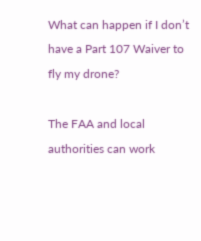What can happen if I don’t have a Part 107 Waiver to fly my drone?

The FAA and local authorities can work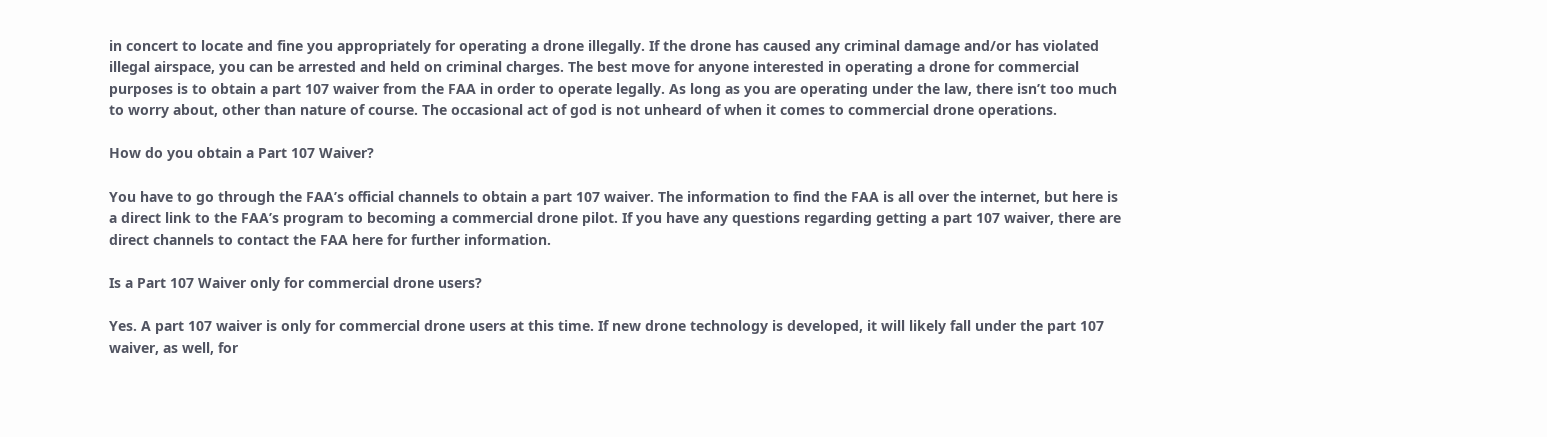in concert to locate and fine you appropriately for operating a drone illegally. If the drone has caused any criminal damage and/or has violated illegal airspace, you can be arrested and held on criminal charges. The best move for anyone interested in operating a drone for commercial purposes is to obtain a part 107 waiver from the FAA in order to operate legally. As long as you are operating under the law, there isn’t too much to worry about, other than nature of course. The occasional act of god is not unheard of when it comes to commercial drone operations.

How do you obtain a Part 107 Waiver?

You have to go through the FAA’s official channels to obtain a part 107 waiver. The information to find the FAA is all over the internet, but here is a direct link to the FAA’s program to becoming a commercial drone pilot. If you have any questions regarding getting a part 107 waiver, there are direct channels to contact the FAA here for further information.

Is a Part 107 Waiver only for commercial drone users?

Yes. A part 107 waiver is only for commercial drone users at this time. If new drone technology is developed, it will likely fall under the part 107 waiver, as well, for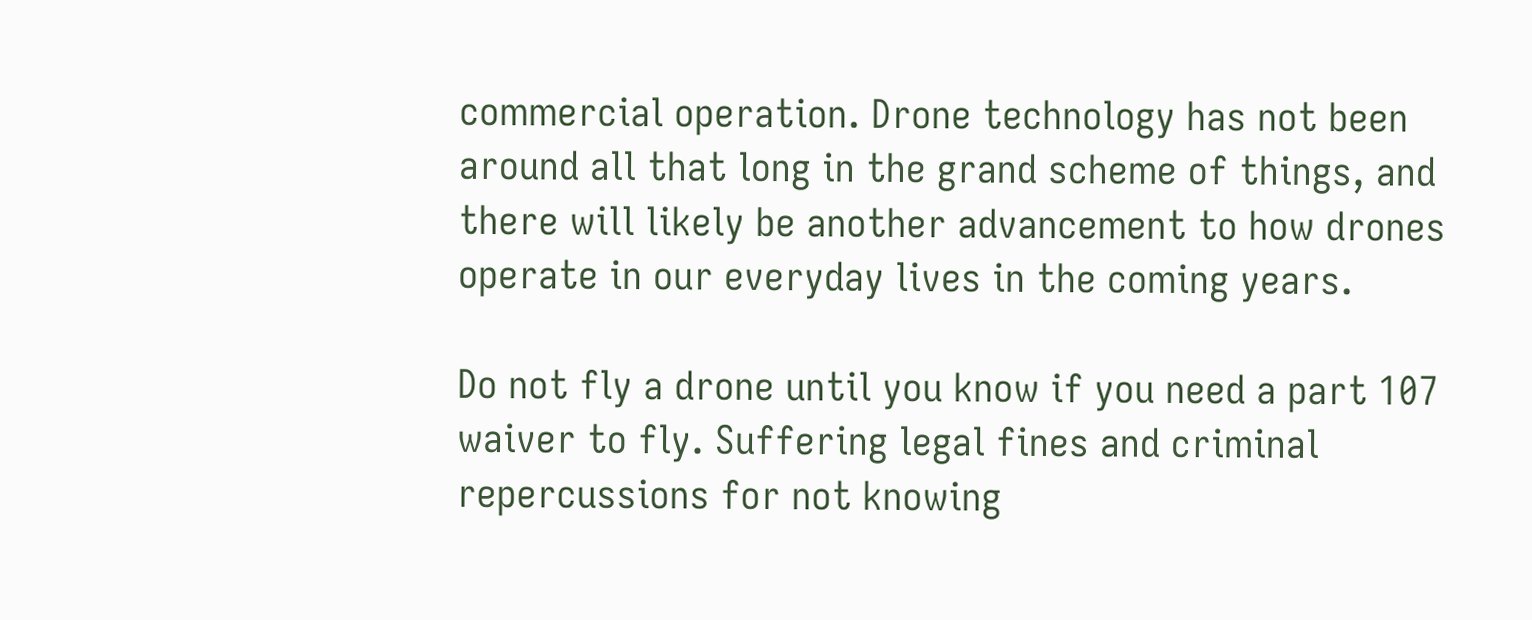commercial operation. Drone technology has not been around all that long in the grand scheme of things, and there will likely be another advancement to how drones operate in our everyday lives in the coming years.

Do not fly a drone until you know if you need a part 107 waiver to fly. Suffering legal fines and criminal repercussions for not knowing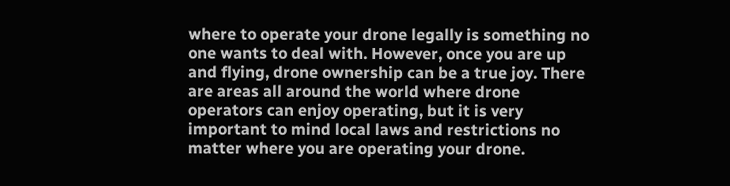where to operate your drone legally is something no one wants to deal with. However, once you are up and flying, drone ownership can be a true joy. There are areas all around the world where drone operators can enjoy operating, but it is very important to mind local laws and restrictions no matter where you are operating your drone.